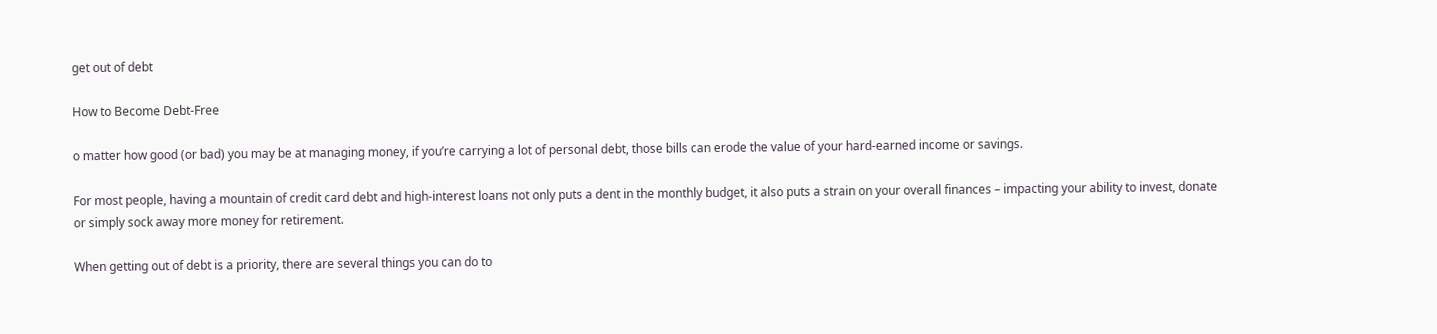get out of debt

How to Become Debt-Free

o matter how good (or bad) you may be at managing money, if you’re carrying a lot of personal debt, those bills can erode the value of your hard-earned income or savings.

For most people, having a mountain of credit card debt and high-interest loans not only puts a dent in the monthly budget, it also puts a strain on your overall finances – impacting your ability to invest, donate or simply sock away more money for retirement.

When getting out of debt is a priority, there are several things you can do to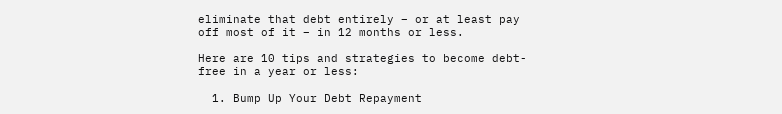eliminate that debt entirely – or at least pay off most of it – in 12 months or less.

Here are 10 tips and strategies to become debt-free in a year or less:

  1. Bump Up Your Debt Repayment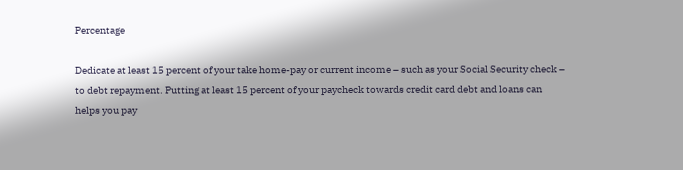Percentage

Dedicate at least 15 percent of your take home-pay or current income – such as your Social Security check – to debt repayment. Putting at least 15 percent of your paycheck towards credit card debt and loans can helps you pay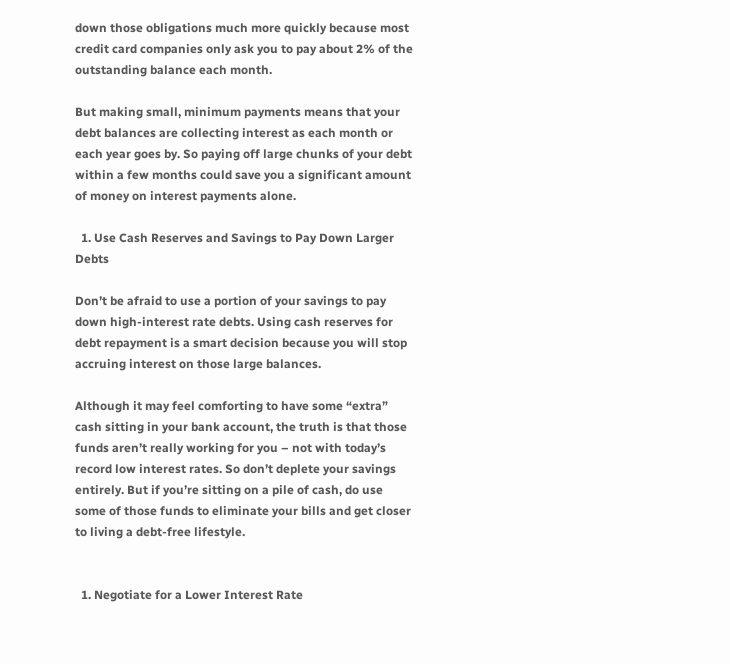down those obligations much more quickly because most credit card companies only ask you to pay about 2% of the outstanding balance each month.

But making small, minimum payments means that your debt balances are collecting interest as each month or each year goes by. So paying off large chunks of your debt within a few months could save you a significant amount of money on interest payments alone.

  1. Use Cash Reserves and Savings to Pay Down Larger Debts

Don’t be afraid to use a portion of your savings to pay down high-interest rate debts. Using cash reserves for debt repayment is a smart decision because you will stop accruing interest on those large balances.

Although it may feel comforting to have some “extra” cash sitting in your bank account, the truth is that those funds aren’t really working for you – not with today’s record low interest rates. So don’t deplete your savings entirely. But if you’re sitting on a pile of cash, do use some of those funds to eliminate your bills and get closer to living a debt-free lifestyle.


  1. Negotiate for a Lower Interest Rate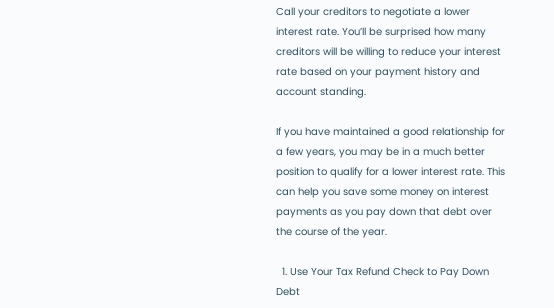Call your creditors to negotiate a lower interest rate. You’ll be surprised how many creditors will be willing to reduce your interest rate based on your payment history and account standing.

If you have maintained a good relationship for a few years, you may be in a much better position to qualify for a lower interest rate. This can help you save some money on interest payments as you pay down that debt over the course of the year.

  1. Use Your Tax Refund Check to Pay Down Debt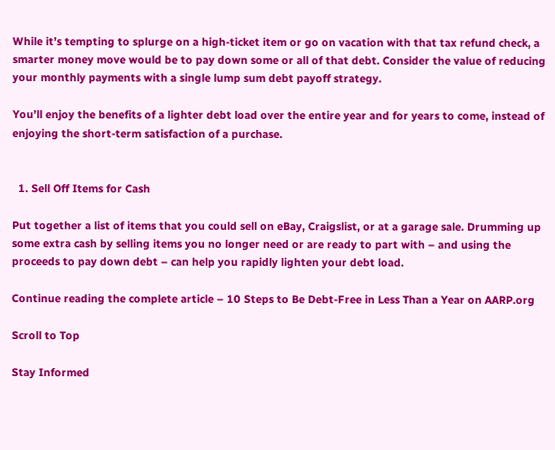While it’s tempting to splurge on a high-ticket item or go on vacation with that tax refund check, a smarter money move would be to pay down some or all of that debt. Consider the value of reducing your monthly payments with a single lump sum debt payoff strategy.

You’ll enjoy the benefits of a lighter debt load over the entire year and for years to come, instead of enjoying the short-term satisfaction of a purchase.


  1. Sell Off Items for Cash

Put together a list of items that you could sell on eBay, Craigslist, or at a garage sale. Drumming up some extra cash by selling items you no longer need or are ready to part with – and using the proceeds to pay down debt – can help you rapidly lighten your debt load.

Continue reading the complete article – 10 Steps to Be Debt-Free in Less Than a Year on AARP.org

Scroll to Top

Stay Informed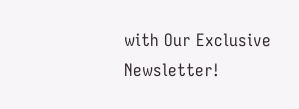with Our Exclusive Newsletter!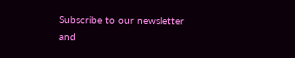Subscribe to our newsletter and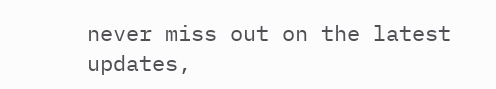never miss out on the latest updates,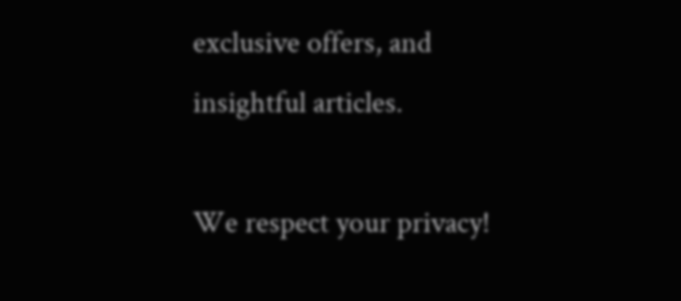exclusive offers, and insightful articles.

We respect your privacy!